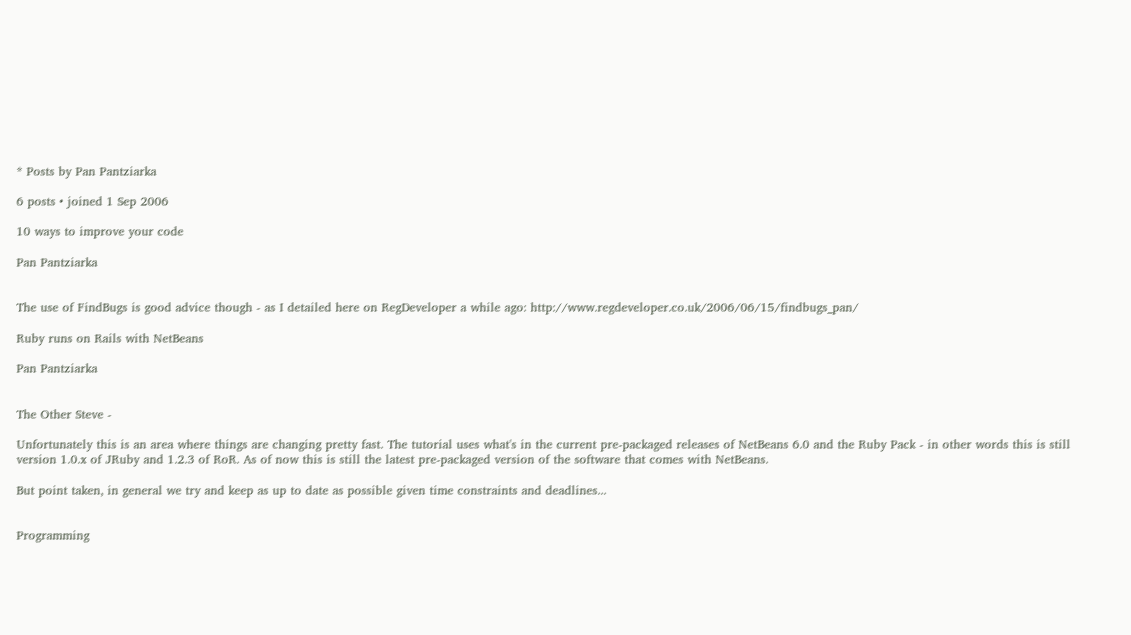* Posts by Pan Pantziarka

6 posts • joined 1 Sep 2006

10 ways to improve your code

Pan Pantziarka


The use of FindBugs is good advice though - as I detailed here on RegDeveloper a while ago: http://www.regdeveloper.co.uk/2006/06/15/findbugs_pan/

Ruby runs on Rails with NetBeans

Pan Pantziarka


The Other Steve -

Unfortunately this is an area where things are changing pretty fast. The tutorial uses what's in the current pre-packaged releases of NetBeans 6.0 and the Ruby Pack - in other words this is still version 1.0.x of JRuby and 1.2.3 of RoR. As of now this is still the latest pre-packaged version of the software that comes with NetBeans.

But point taken, in general we try and keep as up to date as possible given time constraints and deadlines...


Programming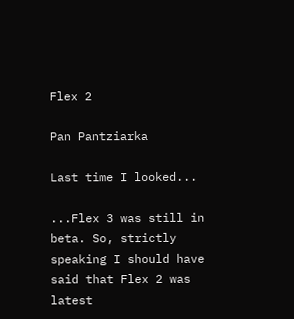Flex 2

Pan Pantziarka

Last time I looked...

...Flex 3 was still in beta. So, strictly speaking I should have said that Flex 2 was latest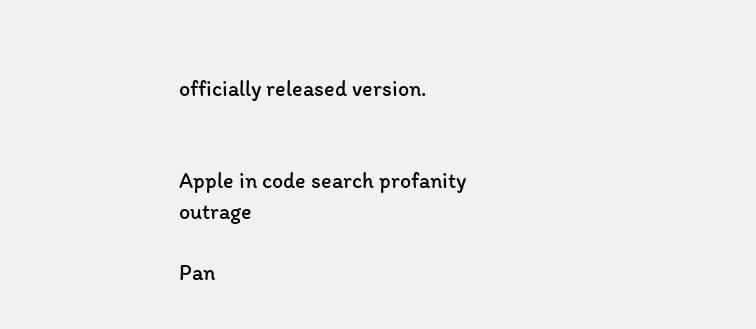officially released version.


Apple in code search profanity outrage

Pan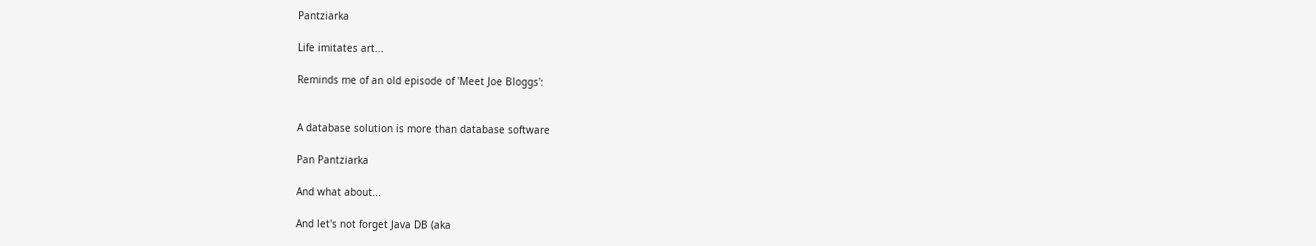Pantziarka

Life imitates art...

Reminds me of an old episode of 'Meet Joe Bloggs':


A database solution is more than database software

Pan Pantziarka

And what about...

And let's not forget Java DB (aka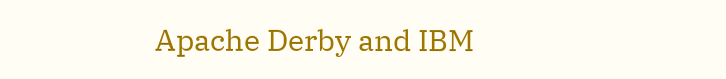Apache Derby and IBM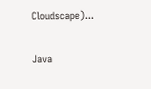Cloudscape)...

Java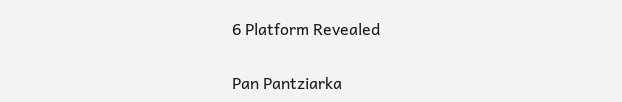6 Platform Revealed

Pan Pantziarka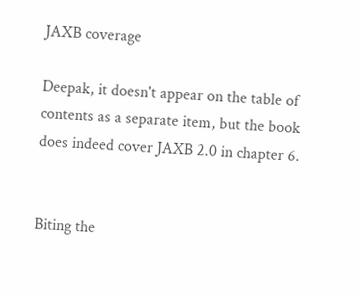JAXB coverage

Deepak, it doesn't appear on the table of contents as a separate item, but the book does indeed cover JAXB 2.0 in chapter 6.


Biting the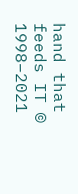hand that feeds IT © 1998–2021